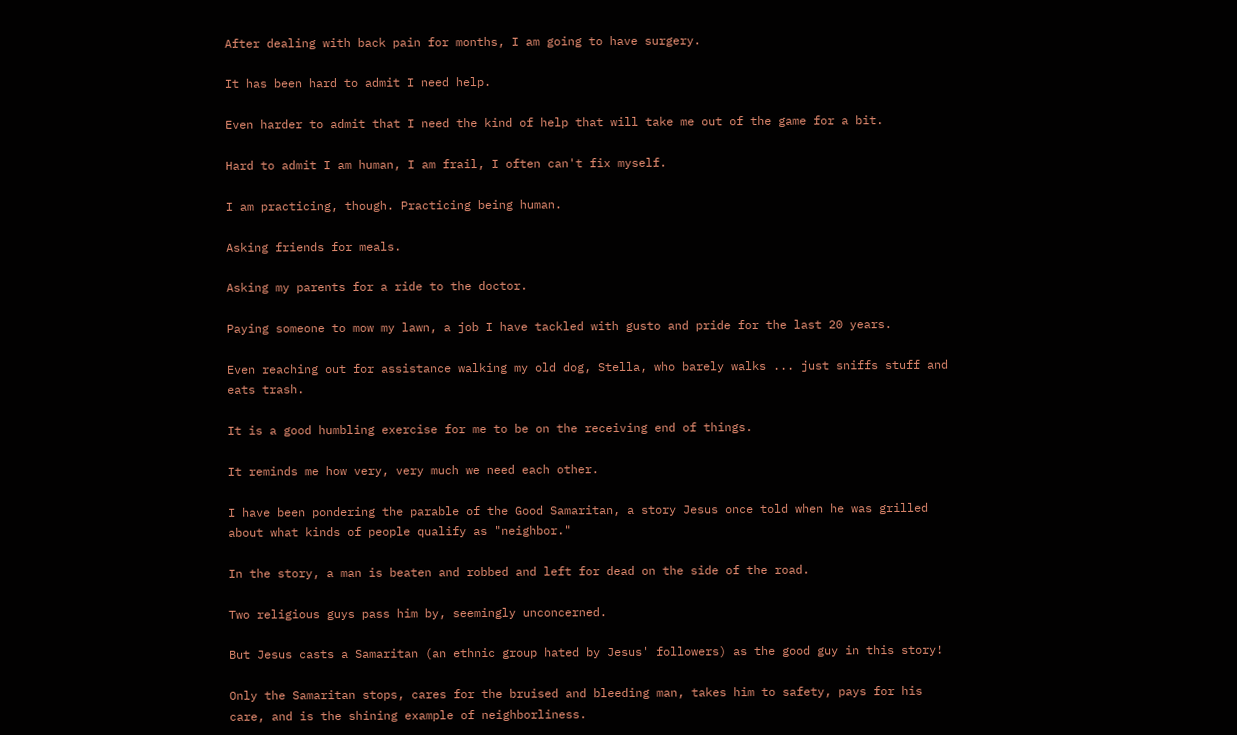After dealing with back pain for months, I am going to have surgery.

It has been hard to admit I need help.

Even harder to admit that I need the kind of help that will take me out of the game for a bit.

Hard to admit I am human, I am frail, I often can't fix myself.

I am practicing, though. Practicing being human.

Asking friends for meals.

Asking my parents for a ride to the doctor.

Paying someone to mow my lawn, a job I have tackled with gusto and pride for the last 20 years.

Even reaching out for assistance walking my old dog, Stella, who barely walks ... just sniffs stuff and eats trash.

It is a good humbling exercise for me to be on the receiving end of things.

It reminds me how very, very much we need each other.

I have been pondering the parable of the Good Samaritan, a story Jesus once told when he was grilled about what kinds of people qualify as "neighbor."

In the story, a man is beaten and robbed and left for dead on the side of the road.

Two religious guys pass him by, seemingly unconcerned.

But Jesus casts a Samaritan (an ethnic group hated by Jesus' followers) as the good guy in this story!

Only the Samaritan stops, cares for the bruised and bleeding man, takes him to safety, pays for his care, and is the shining example of neighborliness.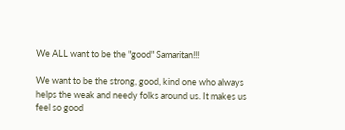We ALL want to be the "good" Samaritan!!!

We want to be the strong, good, kind one who always helps the weak and needy folks around us. It makes us feel so good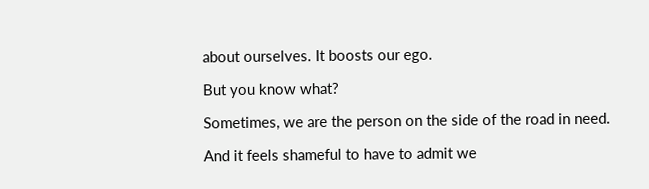about ourselves. It boosts our ego.

But you know what?

Sometimes, we are the person on the side of the road in need.

And it feels shameful to have to admit we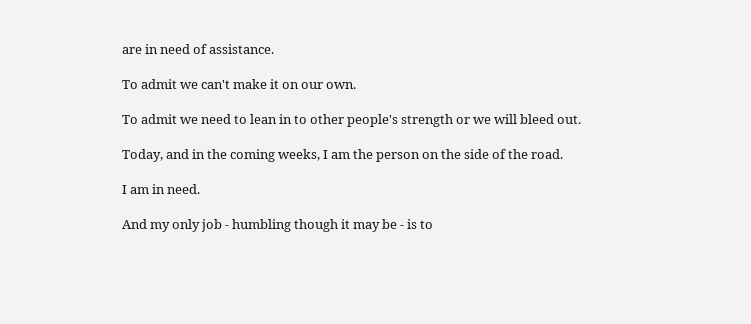are in need of assistance.

To admit we can't make it on our own.

To admit we need to lean in to other people's strength or we will bleed out.

Today, and in the coming weeks, I am the person on the side of the road.

I am in need.

And my only job - humbling though it may be - is to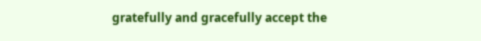gratefully and gracefully accept the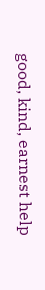good, kind, earnest help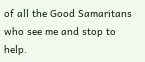of all the Good Samaritans who see me and stop to help.